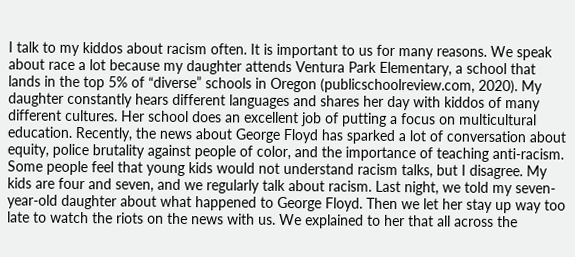I talk to my kiddos about racism often. It is important to us for many reasons. We speak about race a lot because my daughter attends Ventura Park Elementary, a school that lands in the top 5% of “diverse” schools in Oregon (publicschoolreview.com, 2020). My daughter constantly hears different languages and shares her day with kiddos of many different cultures. Her school does an excellent job of putting a focus on multicultural education. Recently, the news about George Floyd has sparked a lot of conversation about equity, police brutality against people of color, and the importance of teaching anti-racism. Some people feel that young kids would not understand racism talks, but I disagree. My kids are four and seven, and we regularly talk about racism. Last night, we told my seven-year-old daughter about what happened to George Floyd. Then we let her stay up way too late to watch the riots on the news with us. We explained to her that all across the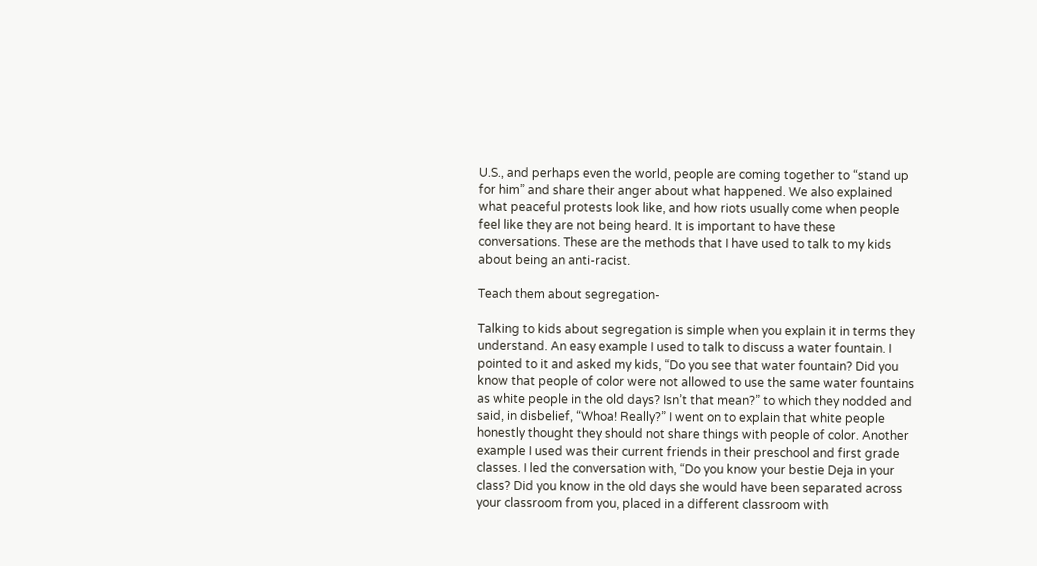U.S., and perhaps even the world, people are coming together to “stand up for him” and share their anger about what happened. We also explained what peaceful protests look like, and how riots usually come when people feel like they are not being heard. It is important to have these conversations. These are the methods that I have used to talk to my kids about being an anti-racist.

Teach them about segregation-

Talking to kids about segregation is simple when you explain it in terms they understand. An easy example I used to talk to discuss a water fountain. I pointed to it and asked my kids, “Do you see that water fountain? Did you know that people of color were not allowed to use the same water fountains as white people in the old days? Isn’t that mean?” to which they nodded and said, in disbelief, “Whoa! Really?” I went on to explain that white people honestly thought they should not share things with people of color. Another example I used was their current friends in their preschool and first grade classes. I led the conversation with, “Do you know your bestie Deja in your class? Did you know in the old days she would have been separated across your classroom from you, placed in a different classroom with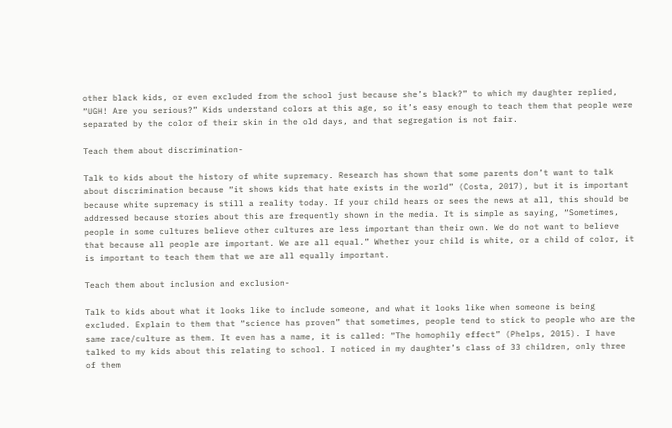other black kids, or even excluded from the school just because she’s black?” to which my daughter replied, “UGH! Are you serious?” Kids understand colors at this age, so it’s easy enough to teach them that people were separated by the color of their skin in the old days, and that segregation is not fair.

Teach them about discrimination-

Talk to kids about the history of white supremacy. Research has shown that some parents don’t want to talk about discrimination because “it shows kids that hate exists in the world” (Costa, 2017), but it is important because white supremacy is still a reality today. If your child hears or sees the news at all, this should be addressed because stories about this are frequently shown in the media. It is simple as saying, “Sometimes, people in some cultures believe other cultures are less important than their own. We do not want to believe that because all people are important. We are all equal.” Whether your child is white, or a child of color, it is important to teach them that we are all equally important.

Teach them about inclusion and exclusion-

Talk to kids about what it looks like to include someone, and what it looks like when someone is being excluded. Explain to them that “science has proven” that sometimes, people tend to stick to people who are the same race/culture as them. It even has a name, it is called: “The homophily effect” (Phelps, 2015). I have talked to my kids about this relating to school. I noticed in my daughter’s class of 33 children, only three of them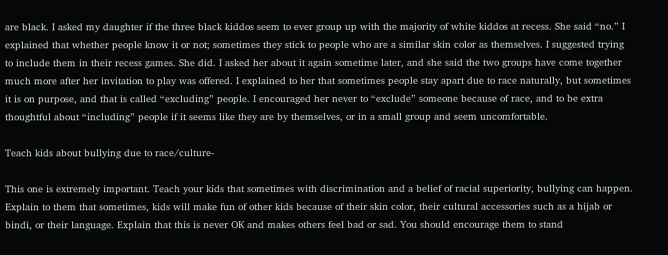are black. I asked my daughter if the three black kiddos seem to ever group up with the majority of white kiddos at recess. She said “no.” I explained that whether people know it or not; sometimes they stick to people who are a similar skin color as themselves. I suggested trying to include them in their recess games. She did. I asked her about it again sometime later, and she said the two groups have come together much more after her invitation to play was offered. I explained to her that sometimes people stay apart due to race naturally, but sometimes it is on purpose, and that is called “excluding” people. I encouraged her never to “exclude” someone because of race, and to be extra thoughtful about “including” people if it seems like they are by themselves, or in a small group and seem uncomfortable.

Teach kids about bullying due to race/culture-

This one is extremely important. Teach your kids that sometimes with discrimination and a belief of racial superiority, bullying can happen. Explain to them that sometimes, kids will make fun of other kids because of their skin color, their cultural accessories such as a hijab or bindi, or their language. Explain that this is never OK and makes others feel bad or sad. You should encourage them to stand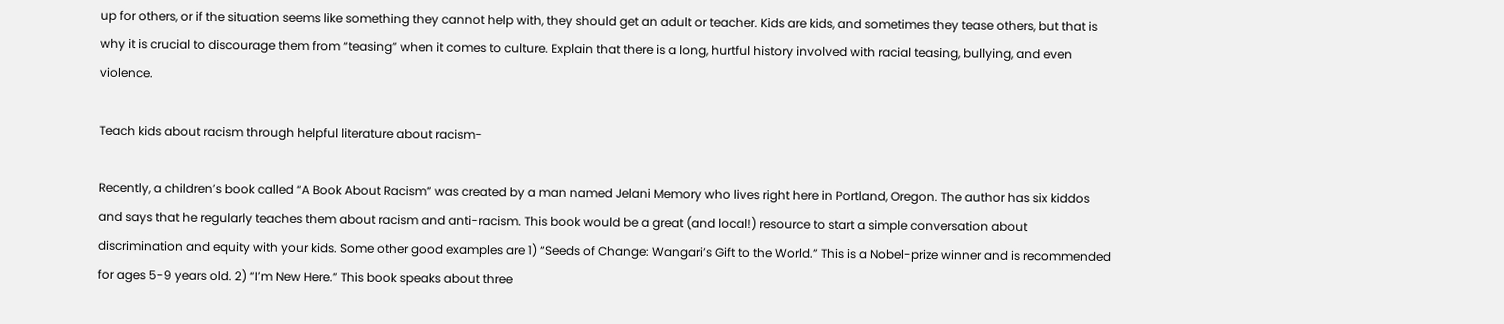up for others, or if the situation seems like something they cannot help with, they should get an adult or teacher. Kids are kids, and sometimes they tease others, but that is why it is crucial to discourage them from “teasing” when it comes to culture. Explain that there is a long, hurtful history involved with racial teasing, bullying, and even violence.

Teach kids about racism through helpful literature about racism-

Recently, a children’s book called “A Book About Racism” was created by a man named Jelani Memory who lives right here in Portland, Oregon. The author has six kiddos and says that he regularly teaches them about racism and anti-racism. This book would be a great (and local!) resource to start a simple conversation about discrimination and equity with your kids. Some other good examples are 1) “Seeds of Change: Wangari’s Gift to the World.” This is a Nobel-prize winner and is recommended for ages 5-9 years old. 2) “I’m New Here.” This book speaks about three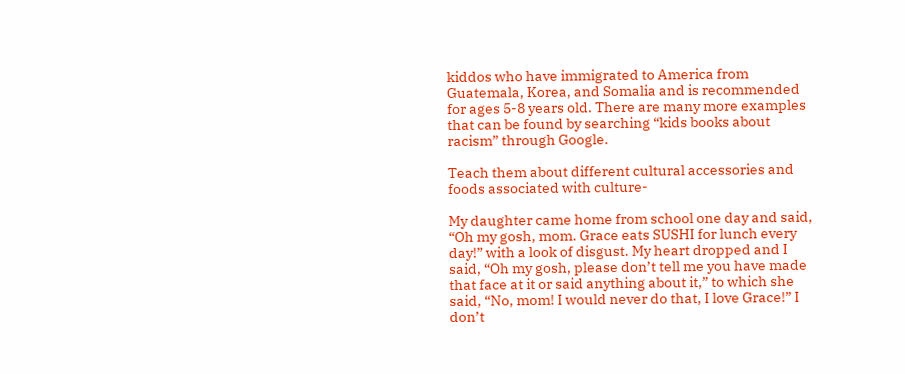kiddos who have immigrated to America from Guatemala, Korea, and Somalia and is recommended for ages 5-8 years old. There are many more examples that can be found by searching “kids books about racism” through Google.

Teach them about different cultural accessories and foods associated with culture-

My daughter came home from school one day and said, “Oh my gosh, mom. Grace eats SUSHI for lunch every day!” with a look of disgust. My heart dropped and I said, “Oh my gosh, please don’t tell me you have made that face at it or said anything about it,” to which she said, “No, mom! I would never do that, I love Grace!” I don’t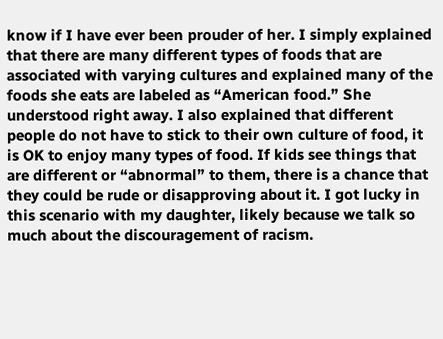know if I have ever been prouder of her. I simply explained that there are many different types of foods that are associated with varying cultures and explained many of the foods she eats are labeled as “American food.” She understood right away. I also explained that different people do not have to stick to their own culture of food, it is OK to enjoy many types of food. If kids see things that are different or “abnormal” to them, there is a chance that they could be rude or disapproving about it. I got lucky in this scenario with my daughter, likely because we talk so much about the discouragement of racism.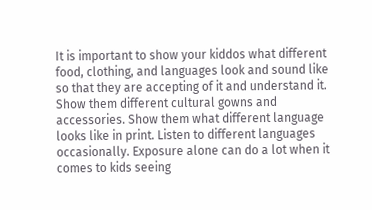It is important to show your kiddos what different food, clothing, and languages look and sound like so that they are accepting of it and understand it. Show them different cultural gowns and accessories. Show them what different language looks like in print. Listen to different languages occasionally. Exposure alone can do a lot when it comes to kids seeing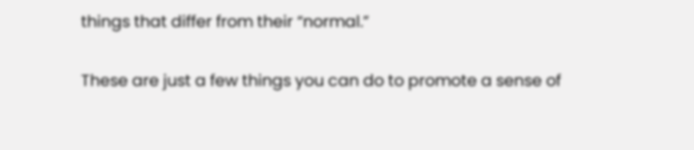things that differ from their “normal.”

These are just a few things you can do to promote a sense of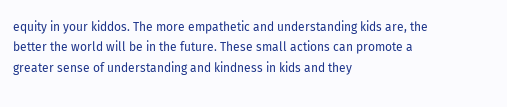equity in your kiddos. The more empathetic and understanding kids are, the better the world will be in the future. These small actions can promote a greater sense of understanding and kindness in kids and they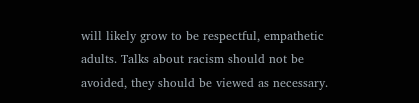will likely grow to be respectful, empathetic adults. Talks about racism should not be avoided, they should be viewed as necessary.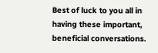Best of luck to you all in having these important, beneficial conversations.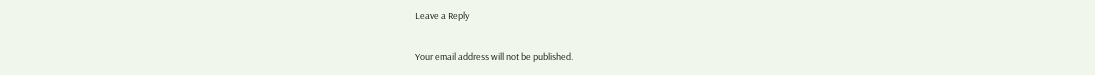Leave a Reply

Your email address will not be published.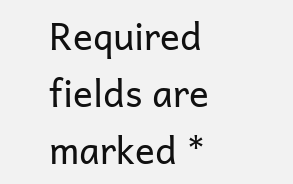Required fields are marked *